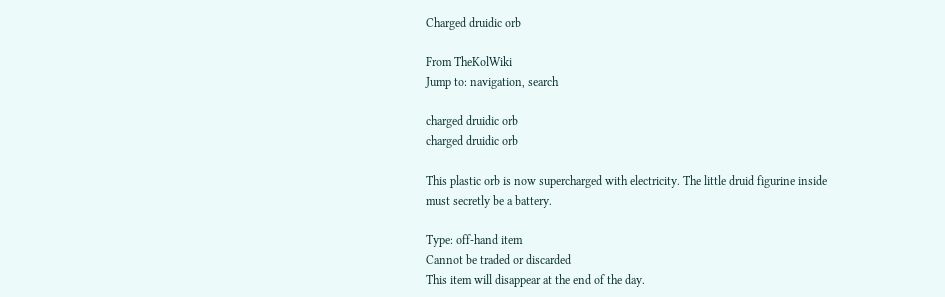Charged druidic orb

From TheKolWiki
Jump to: navigation, search

charged druidic orb
charged druidic orb

This plastic orb is now supercharged with electricity. The little druid figurine inside must secretly be a battery.

Type: off-hand item
Cannot be traded or discarded
This item will disappear at the end of the day.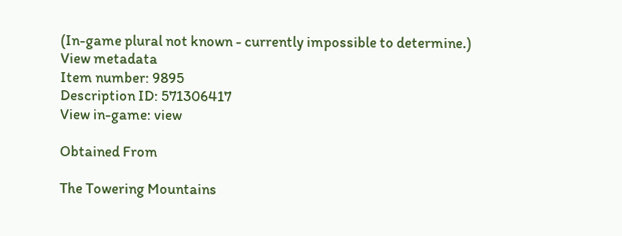(In-game plural not known - currently impossible to determine.)
View metadata
Item number: 9895
Description ID: 571306417
View in-game: view

Obtained From

The Towering Mountains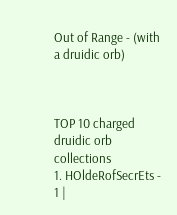Out of Range - (with a druidic orb)



TOP 10 charged druidic orb collections
1. HOldeRofSecrEts - 1 |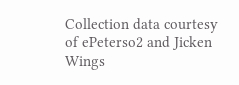Collection data courtesy of ePeterso2 and Jicken Wings